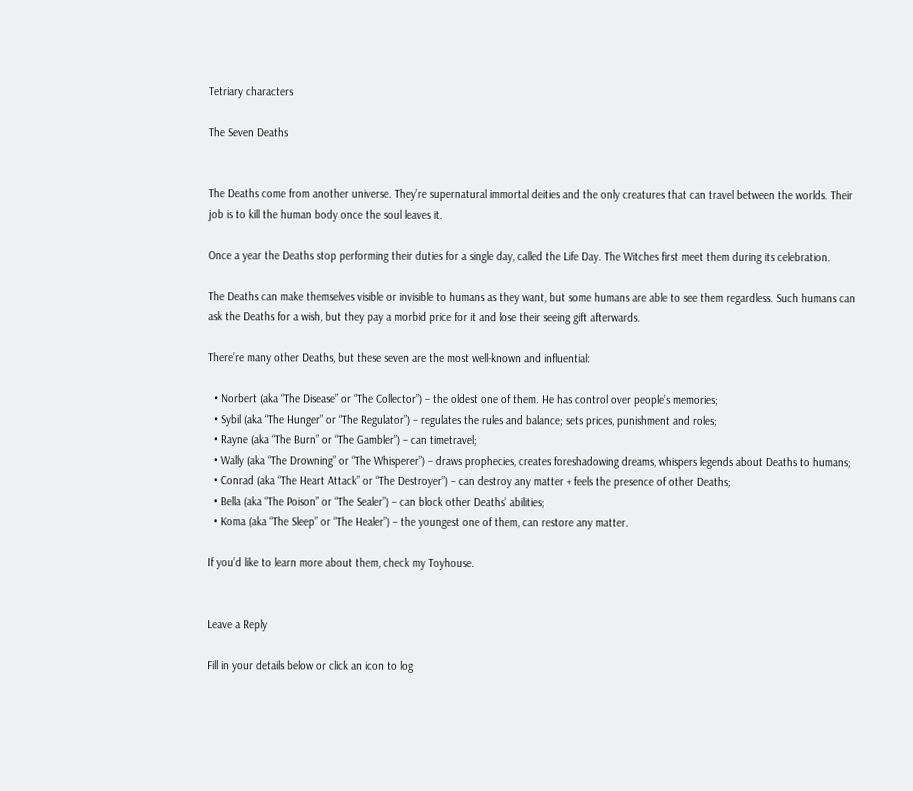Tetriary characters

The Seven Deaths


The Deaths come from another universe. They’re supernatural immortal deities and the only creatures that can travel between the worlds. Their job is to kill the human body once the soul leaves it.

Once a year the Deaths stop performing their duties for a single day, called the Life Day. The Witches first meet them during its celebration.

The Deaths can make themselves visible or invisible to humans as they want, but some humans are able to see them regardless. Such humans can ask the Deaths for a wish, but they pay a morbid price for it and lose their seeing gift afterwards.

There’re many other Deaths, but these seven are the most well-known and influential:

  • Norbert (aka “The Disease” or “The Collector”) – the oldest one of them. He has control over people’s memories;
  • Sybil (aka “The Hunger” or “The Regulator”) – regulates the rules and balance; sets prices, punishment and roles;
  • Rayne (aka “The Burn” or “The Gambler”) – can timetravel;
  • Wally (aka “The Drowning” or “The Whisperer”) – draws prophecies, creates foreshadowing dreams, whispers legends about Deaths to humans;
  • Conrad (aka “The Heart Attack” or “The Destroyer”) – can destroy any matter + feels the presence of other Deaths;
  • Bella (aka “The Poison” or “The Sealer”) – can block other Deaths’ abilities;
  • Koma (aka “The Sleep” or “The Healer”) – the youngest one of them, can restore any matter.

If you’d like to learn more about them, check my Toyhouse.


Leave a Reply

Fill in your details below or click an icon to log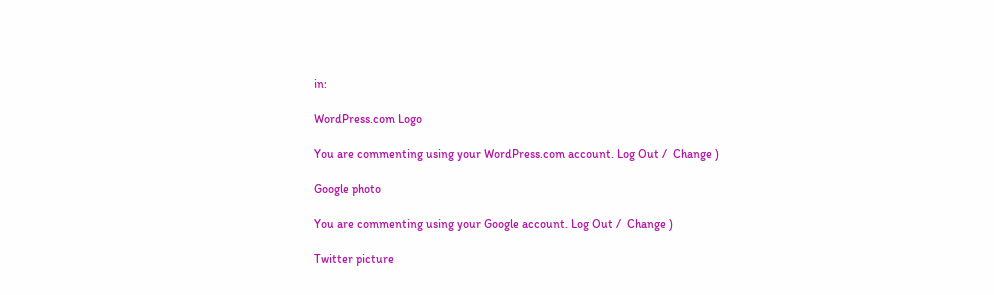in:

WordPress.com Logo

You are commenting using your WordPress.com account. Log Out /  Change )

Google photo

You are commenting using your Google account. Log Out /  Change )

Twitter picture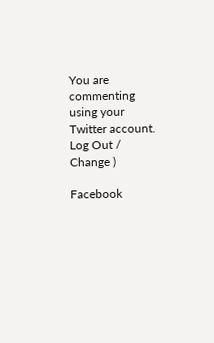You are commenting using your Twitter account. Log Out /  Change )

Facebook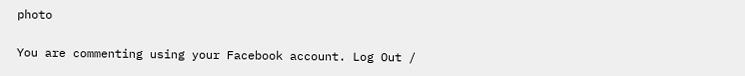photo

You are commenting using your Facebook account. Log Out /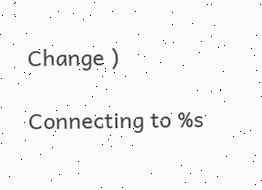Change )

Connecting to %s